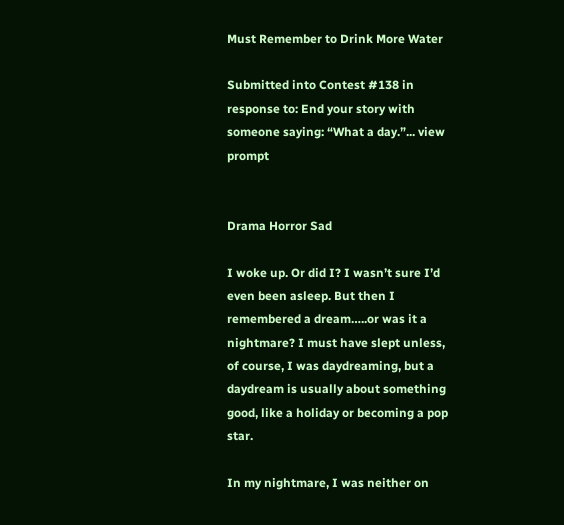Must Remember to Drink More Water

Submitted into Contest #138 in response to: End your story with someone saying: “What a day.”... view prompt


Drama Horror Sad

I woke up. Or did I? I wasn’t sure I’d even been asleep. But then I remembered a dream…..or was it a nightmare? I must have slept unless, of course, I was daydreaming, but a daydream is usually about something good, like a holiday or becoming a pop star.

In my nightmare, I was neither on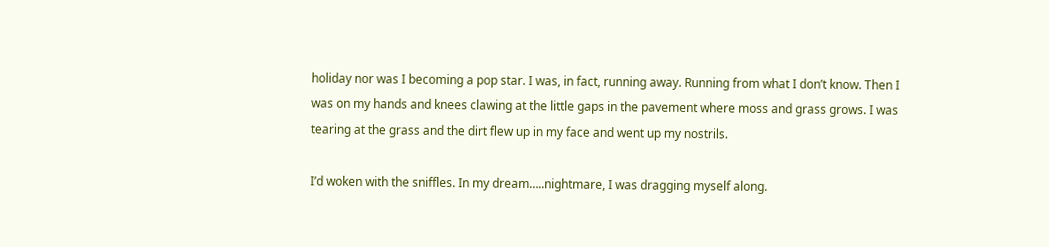holiday nor was I becoming a pop star. I was, in fact, running away. Running from what I don’t know. Then I was on my hands and knees clawing at the little gaps in the pavement where moss and grass grows. I was tearing at the grass and the dirt flew up in my face and went up my nostrils.

I’d woken with the sniffles. In my dream…..nightmare, I was dragging myself along.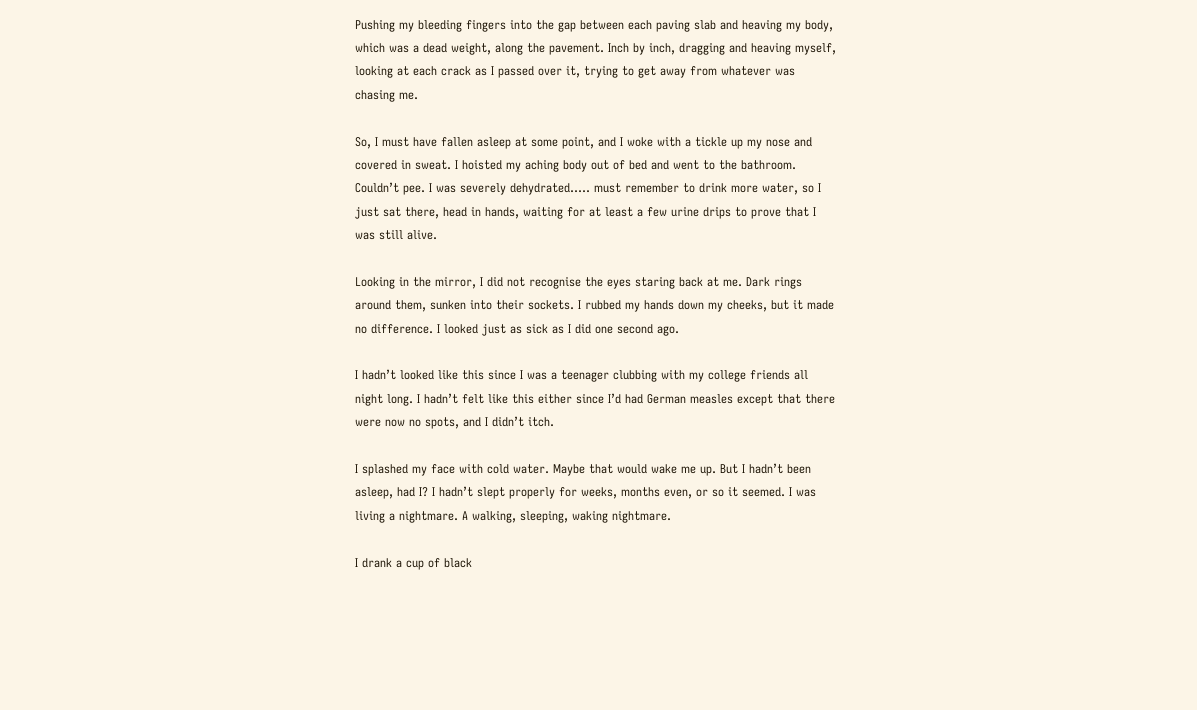Pushing my bleeding fingers into the gap between each paving slab and heaving my body, which was a dead weight, along the pavement. Inch by inch, dragging and heaving myself, looking at each crack as I passed over it, trying to get away from whatever was chasing me.

So, I must have fallen asleep at some point, and I woke with a tickle up my nose and covered in sweat. I hoisted my aching body out of bed and went to the bathroom. Couldn’t pee. I was severely dehydrated….. must remember to drink more water, so I just sat there, head in hands, waiting for at least a few urine drips to prove that I was still alive.

Looking in the mirror, I did not recognise the eyes staring back at me. Dark rings around them, sunken into their sockets. I rubbed my hands down my cheeks, but it made no difference. I looked just as sick as I did one second ago.

I hadn’t looked like this since I was a teenager clubbing with my college friends all night long. I hadn’t felt like this either since I’d had German measles except that there were now no spots, and I didn’t itch.

I splashed my face with cold water. Maybe that would wake me up. But I hadn’t been asleep, had I? I hadn’t slept properly for weeks, months even, or so it seemed. I was living a nightmare. A walking, sleeping, waking nightmare.

I drank a cup of black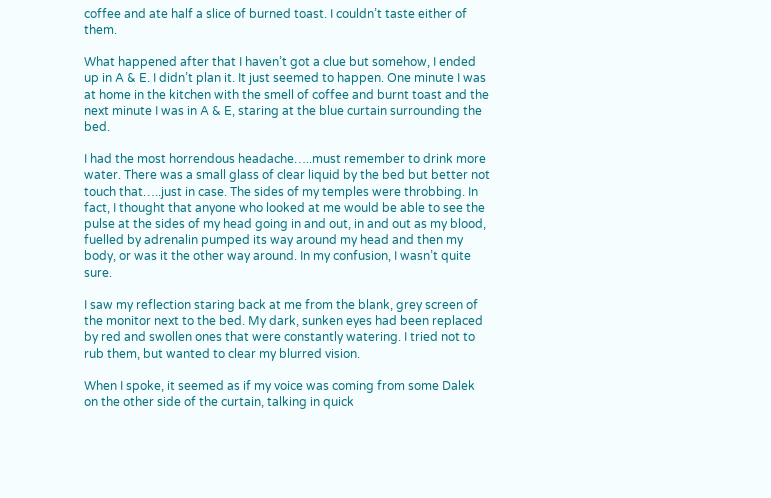coffee and ate half a slice of burned toast. I couldn’t taste either of them.

What happened after that I haven’t got a clue but somehow, I ended up in A & E. I didn’t plan it. It just seemed to happen. One minute I was at home in the kitchen with the smell of coffee and burnt toast and the next minute I was in A & E, staring at the blue curtain surrounding the bed.

I had the most horrendous headache…..must remember to drink more water. There was a small glass of clear liquid by the bed but better not touch that…..just in case. The sides of my temples were throbbing. In fact, I thought that anyone who looked at me would be able to see the pulse at the sides of my head going in and out, in and out as my blood, fuelled by adrenalin pumped its way around my head and then my body, or was it the other way around. In my confusion, I wasn’t quite sure.

I saw my reflection staring back at me from the blank, grey screen of the monitor next to the bed. My dark, sunken eyes had been replaced by red and swollen ones that were constantly watering. I tried not to rub them, but wanted to clear my blurred vision.

When I spoke, it seemed as if my voice was coming from some Dalek on the other side of the curtain, talking in quick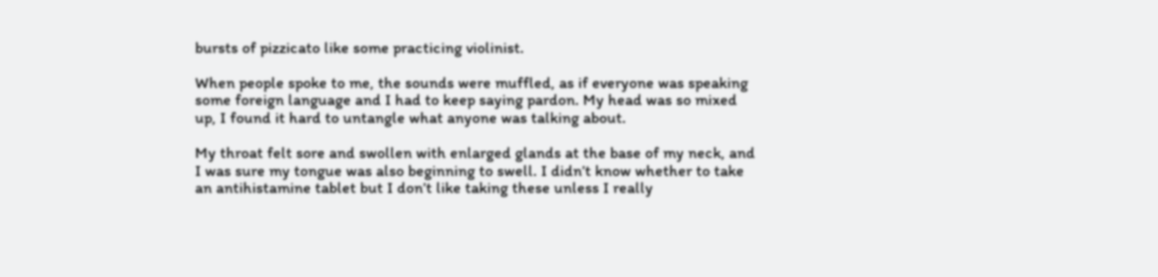bursts of pizzicato like some practicing violinist.

When people spoke to me, the sounds were muffled, as if everyone was speaking some foreign language and I had to keep saying pardon. My head was so mixed up, I found it hard to untangle what anyone was talking about.

My throat felt sore and swollen with enlarged glands at the base of my neck, and I was sure my tongue was also beginning to swell. I didn’t know whether to take an antihistamine tablet but I don’t like taking these unless I really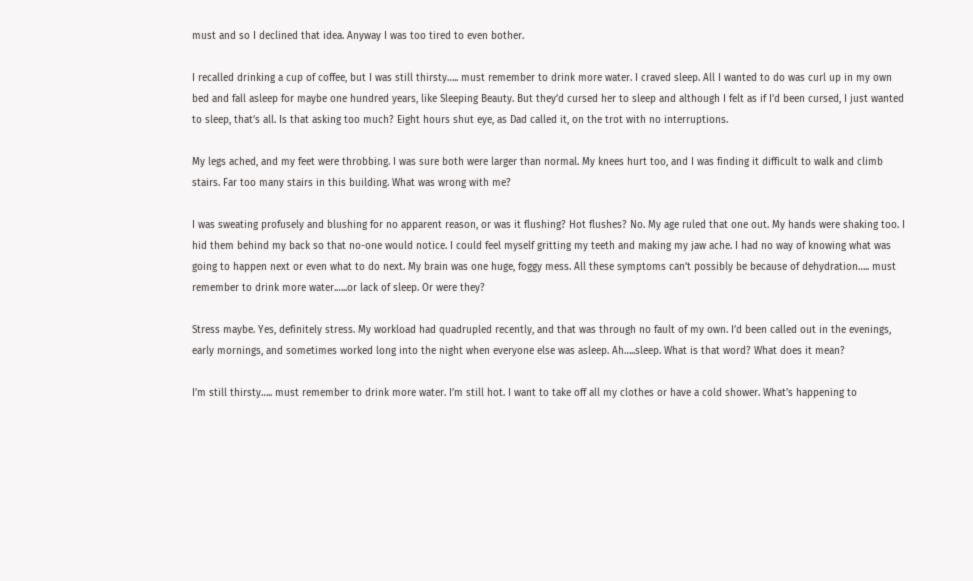must and so I declined that idea. Anyway I was too tired to even bother.

I recalled drinking a cup of coffee, but I was still thirsty….. must remember to drink more water. I craved sleep. All I wanted to do was curl up in my own bed and fall asleep for maybe one hundred years, like Sleeping Beauty. But they’d cursed her to sleep and although I felt as if I’d been cursed, I just wanted to sleep, that’s all. Is that asking too much? Eight hours shut eye, as Dad called it, on the trot with no interruptions.

My legs ached, and my feet were throbbing. I was sure both were larger than normal. My knees hurt too, and I was finding it difficult to walk and climb stairs. Far too many stairs in this building. What was wrong with me?

I was sweating profusely and blushing for no apparent reason, or was it flushing? Hot flushes? No. My age ruled that one out. My hands were shaking too. I hid them behind my back so that no-one would notice. I could feel myself gritting my teeth and making my jaw ache. I had no way of knowing what was going to happen next or even what to do next. My brain was one huge, foggy mess. All these symptoms can’t possibly be because of dehydration….. must remember to drink more water.…..or lack of sleep. Or were they?

Stress maybe. Yes, definitely stress. My workload had quadrupled recently, and that was through no fault of my own. I’d been called out in the evenings, early mornings, and sometimes worked long into the night when everyone else was asleep. Ah…..sleep. What is that word? What does it mean?

I’m still thirsty….. must remember to drink more water. I’m still hot. I want to take off all my clothes or have a cold shower. What’s happening to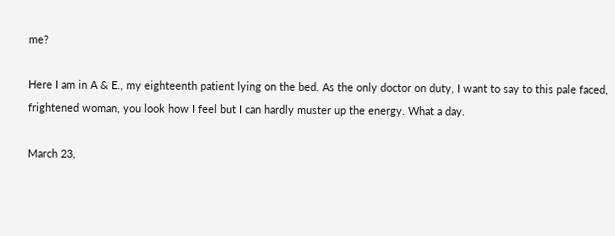me?

Here I am in A & E., my eighteenth patient lying on the bed. As the only doctor on duty, I want to say to this pale faced, frightened woman, you look how I feel but I can hardly muster up the energy. What a day.

March 23,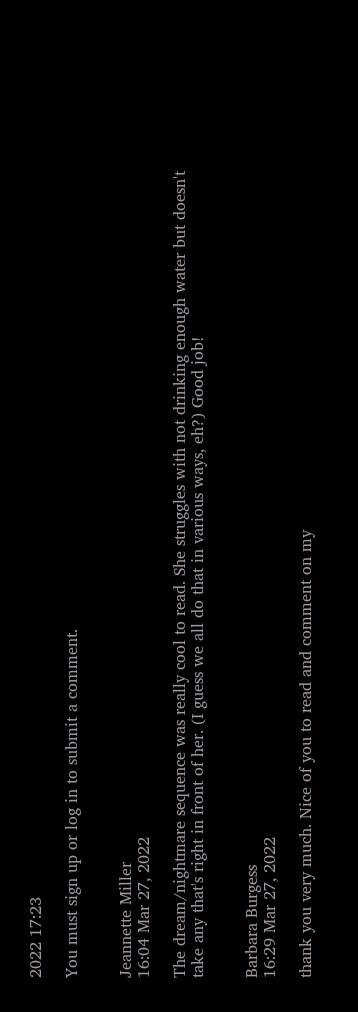2022 17:23

You must sign up or log in to submit a comment.


Jeannette Miller
16:04 Mar 27, 2022

The dream/nightmare sequence was really cool to read. She struggles with not drinking enough water but doesn't take any that's right in front of her. (I guess we all do that in various ways, eh?) Good job!


Barbara Burgess
16:29 Mar 27, 2022

thank you very much. Nice of you to read and comment on my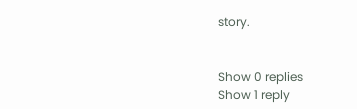story.


Show 0 replies
Show 1 reply